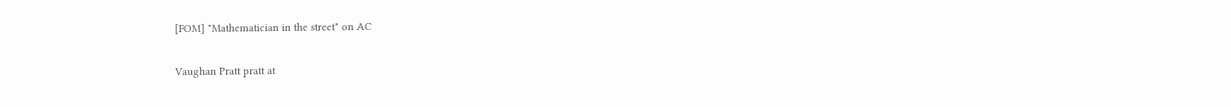[FOM] "Mathematician in the street" on AC

Vaughan Pratt pratt at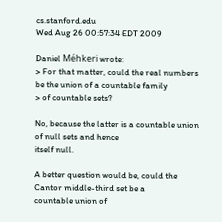cs.stanford.edu
Wed Aug 26 00:57:34 EDT 2009

Daniel Méhkeri wrote:
> For that matter, could the real numbers be the union of a countable family
> of countable sets?

No, because the latter is a countable union of null sets and hence
itself null.

A better question would be, could the Cantor middle-third set be a
countable union of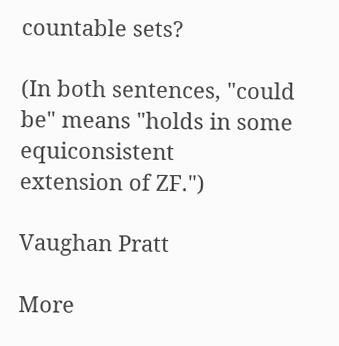countable sets?

(In both sentences, "could be" means "holds in some equiconsistent
extension of ZF.")

Vaughan Pratt

More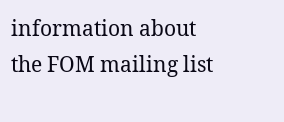information about the FOM mailing list